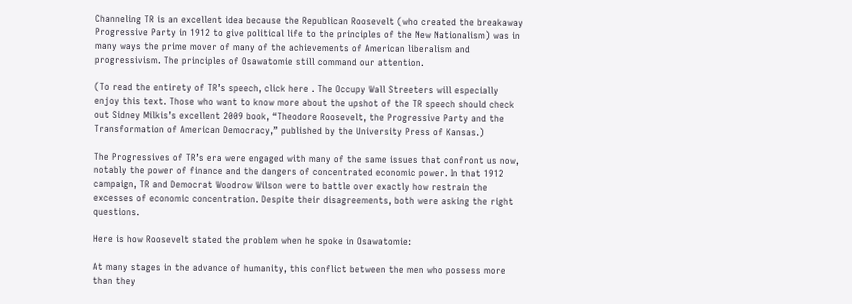Channeling TR is an excellent idea because the Republican Roosevelt (who created the breakaway Progressive Party in 1912 to give political life to the principles of the New Nationalism) was in many ways the prime mover of many of the achievements of American liberalism and progressivism. The principles of Osawatomie still command our attention.

(To read the entirety of TR’s speech, click here . The Occupy Wall Streeters will especially enjoy this text. Those who want to know more about the upshot of the TR speech should check out Sidney Milkis’s excellent 2009 book, “Theodore Roosevelt, the Progressive Party and the Transformation of American Democracy,” published by the University Press of Kansas.)

The Progressives of TR’s era were engaged with many of the same issues that confront us now, notably the power of finance and the dangers of concentrated economic power. In that 1912 campaign, TR and Democrat Woodrow Wilson were to battle over exactly how restrain the excesses of economic concentration. Despite their disagreements, both were asking the right questions.

Here is how Roosevelt stated the problem when he spoke in Osawatomie:

At many stages in the advance of humanity, this conflict between the men who possess more than they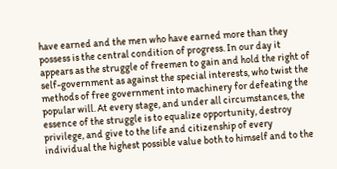have earned and the men who have earned more than they possess is the central condition of progress. In our day it appears as the struggle of freemen to gain and hold the right of self-government as against the special interests, who twist the methods of free government into machinery for defeating the popular will. At every stage, and under all circumstances, the essence of the struggle is to equalize opportunity, destroy privilege, and give to the life and citizenship of every individual the highest possible value both to himself and to the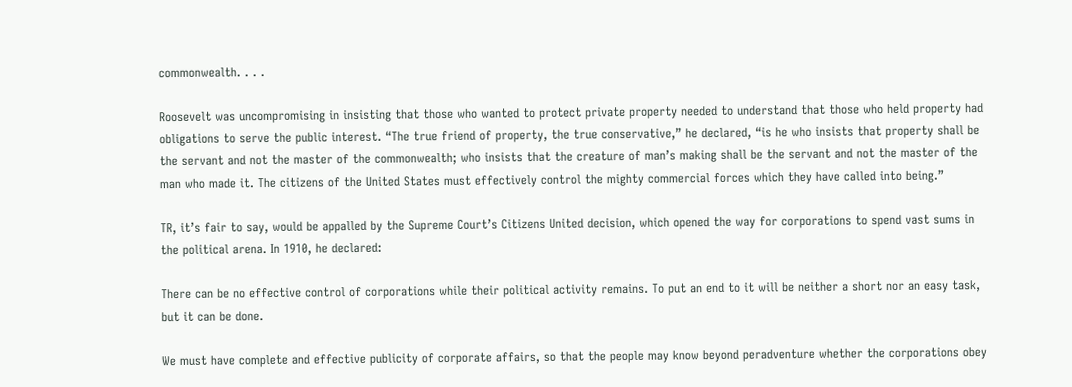commonwealth. . . .

Roosevelt was uncompromising in insisting that those who wanted to protect private property needed to understand that those who held property had obligations to serve the public interest. “The true friend of property, the true conservative,” he declared, “is he who insists that property shall be the servant and not the master of the commonwealth; who insists that the creature of man’s making shall be the servant and not the master of the man who made it. The citizens of the United States must effectively control the mighty commercial forces which they have called into being.”

TR, it’s fair to say, would be appalled by the Supreme Court’s Citizens United decision, which opened the way for corporations to spend vast sums in the political arena. In 1910, he declared:

There can be no effective control of corporations while their political activity remains. To put an end to it will be neither a short nor an easy task, but it can be done.

We must have complete and effective publicity of corporate affairs, so that the people may know beyond peradventure whether the corporations obey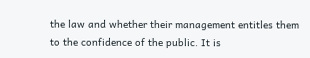the law and whether their management entitles them to the confidence of the public. It is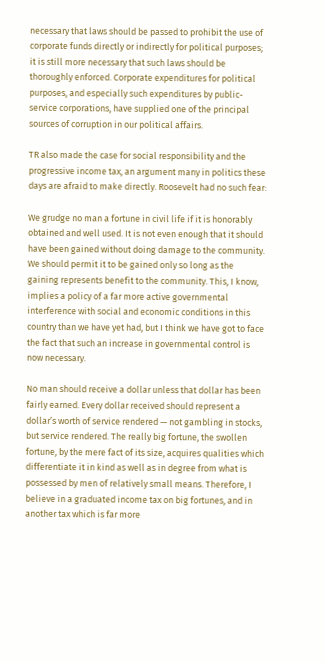necessary that laws should be passed to prohibit the use of corporate funds directly or indirectly for political purposes; it is still more necessary that such laws should be thoroughly enforced. Corporate expenditures for political purposes, and especially such expenditures by public-service corporations, have supplied one of the principal sources of corruption in our political affairs.

TR also made the case for social responsibility and the progressive income tax, an argument many in politics these days are afraid to make directly. Roosevelt had no such fear:

We grudge no man a fortune in civil life if it is honorably obtained and well used. It is not even enough that it should have been gained without doing damage to the community. We should permit it to be gained only so long as the gaining represents benefit to the community. This, I know, implies a policy of a far more active governmental interference with social and economic conditions in this country than we have yet had, but I think we have got to face the fact that such an increase in governmental control is now necessary.

No man should receive a dollar unless that dollar has been fairly earned. Every dollar received should represent a dollar’s worth of service rendered — not gambling in stocks, but service rendered. The really big fortune, the swollen fortune, by the mere fact of its size, acquires qualities which differentiate it in kind as well as in degree from what is possessed by men of relatively small means. Therefore, I believe in a graduated income tax on big fortunes, and in another tax which is far more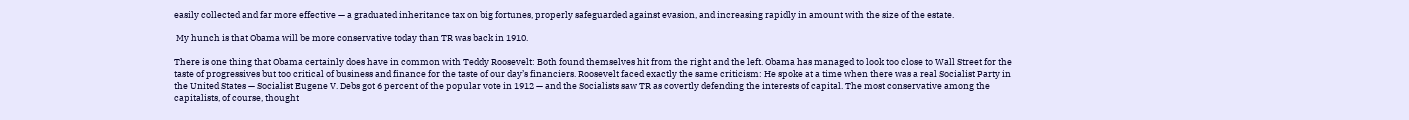easily collected and far more effective — a graduated inheritance tax on big fortunes, properly safeguarded against evasion, and increasing rapidly in amount with the size of the estate.

 My hunch is that Obama will be more conservative today than TR was back in 1910.

There is one thing that Obama certainly does have in common with Teddy Roosevelt: Both found themselves hit from the right and the left. Obama has managed to look too close to Wall Street for the taste of progressives but too critical of business and finance for the taste of our day’s financiers. Roosevelt faced exactly the same criticism: He spoke at a time when there was a real Socialist Party in the United States — Socialist Eugene V. Debs got 6 percent of the popular vote in 1912 — and the Socialists saw TR as covertly defending the interests of capital. The most conservative among the capitalists, of course, thought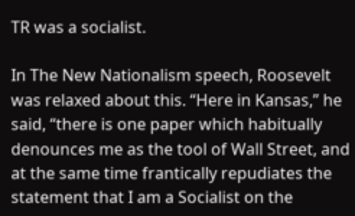TR was a socialist.

In The New Nationalism speech, Roosevelt was relaxed about this. “Here in Kansas,” he said, “there is one paper which habitually denounces me as the tool of Wall Street, and at the same time frantically repudiates the statement that I am a Socialist on the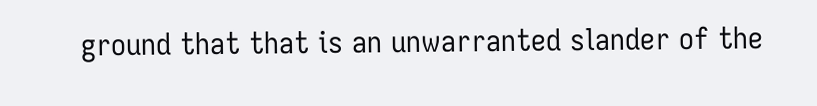ground that that is an unwarranted slander of the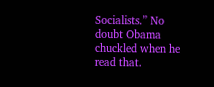Socialists.” No doubt Obama chuckled when he read that.